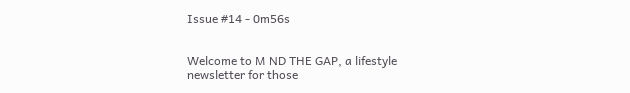Issue #14 - 0m56s


Welcome to M ND THE GAP, a lifestyle newsletter for those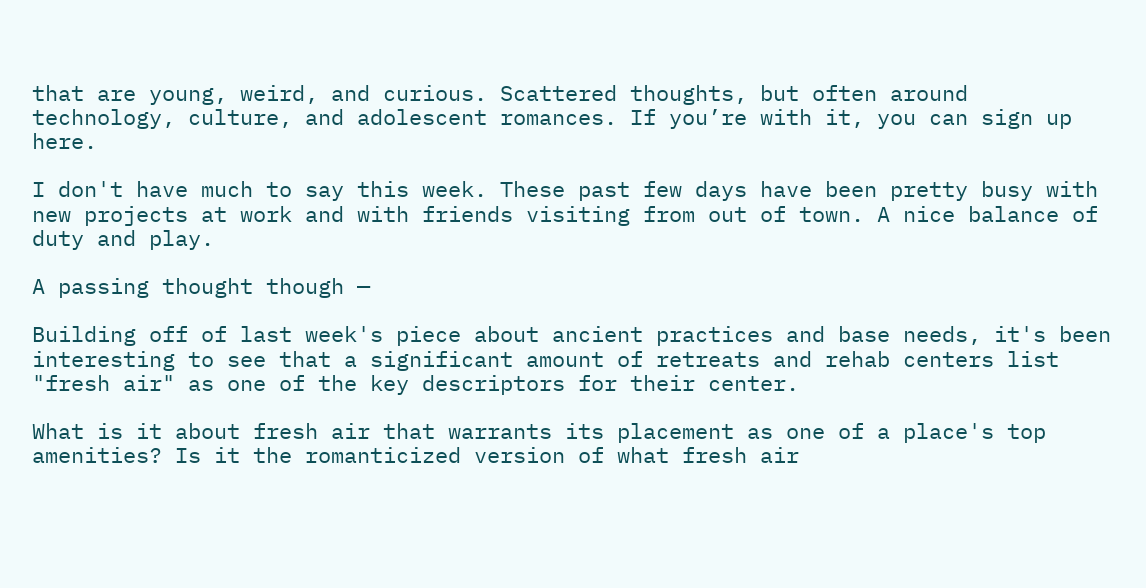that are young, weird, and curious. Scattered thoughts, but often around technology, culture, and adolescent romances. If you’re with it, you can sign up here.

I don't have much to say this week. These past few days have been pretty busy with new projects at work and with friends visiting from out of town. A nice balance of duty and play.

A passing thought though —

Building off of last week's piece about ancient practices and base needs, it's been interesting to see that a significant amount of retreats and rehab centers list "fresh air" as one of the key descriptors for their center.

What is it about fresh air that warrants its placement as one of a place's top amenities? Is it the romanticized version of what fresh air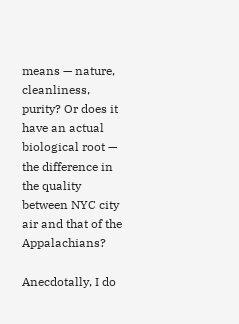means — nature, cleanliness, purity? Or does it have an actual biological root — the difference in the quality between NYC city air and that of the Appalachians?

Anecdotally, I do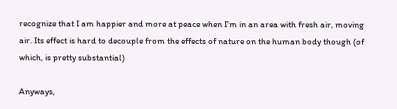recognize that I am happier and more at peace when I'm in an area with fresh air, moving air. Its effect is hard to decouple from the effects of nature on the human body though (of which, is pretty substantial)

Anyways,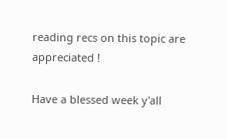reading recs on this topic are appreciated !

Have a blessed week y'all